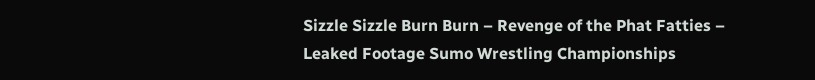Sizzle Sizzle Burn Burn – Revenge of the Phat Fatties – Leaked Footage Sumo Wrestling Championships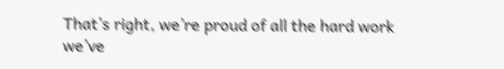That’s right, we’re proud of all the hard work we’ve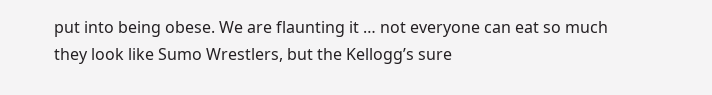put into being obese. We are flaunting it … not everyone can eat so much they look like Sumo Wrestlers, but the Kellogg’s sure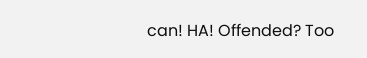can! HA! Offended? Too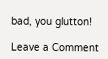bad, you glutton!

Leave a Comment